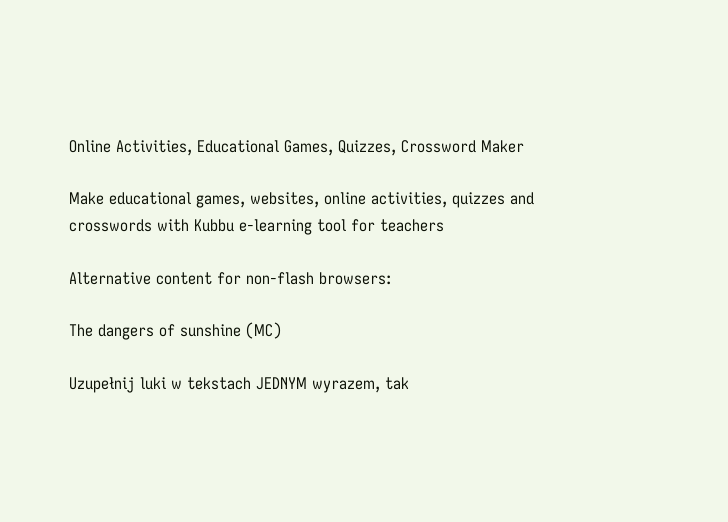Online Activities, Educational Games, Quizzes, Crossword Maker

Make educational games, websites, online activities, quizzes and crosswords with Kubbu e-learning tool for teachers

Alternative content for non-flash browsers:

The dangers of sunshine (MC)

Uzupełnij luki w tekstach JEDNYM wyrazem, tak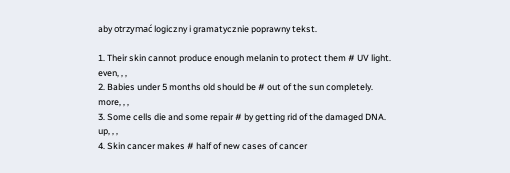aby otrzymać logiczny i gramatycznie poprawny tekst.

1. Their skin cannot produce enough melanin to protect them # UV light.
even, , ,
2. Babies under 5 months old should be # out of the sun completely.
more, , ,
3. Some cells die and some repair # by getting rid of the damaged DNA.
up, , ,
4. Skin cancer makes # half of new cases of cancer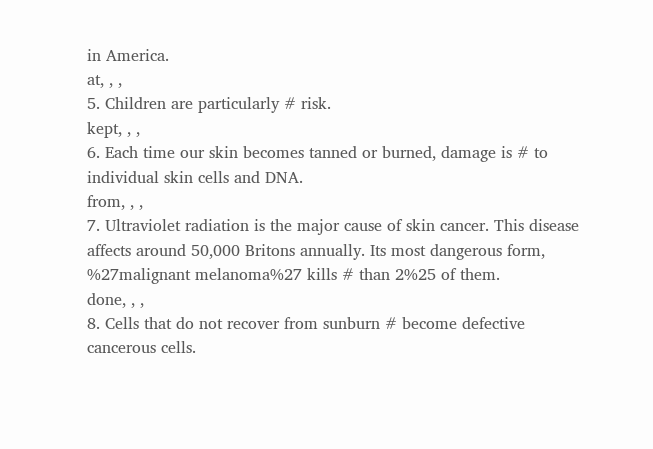in America.
at, , ,
5. Children are particularly # risk.
kept, , ,
6. Each time our skin becomes tanned or burned, damage is # to individual skin cells and DNA.
from, , ,
7. Ultraviolet radiation is the major cause of skin cancer. This disease affects around 50,000 Britons annually. Its most dangerous form, %27malignant melanoma%27 kills # than 2%25 of them.
done, , ,
8. Cells that do not recover from sunburn # become defective cancerous cells.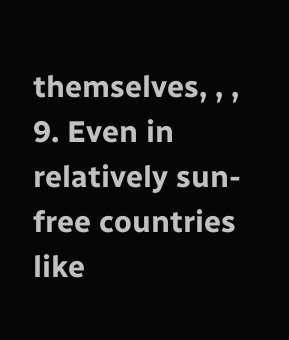themselves, , ,
9. Even in relatively sun-free countries like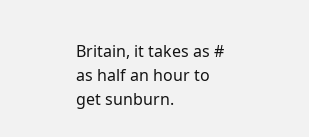Britain, it takes as # as half an hour to get sunburn.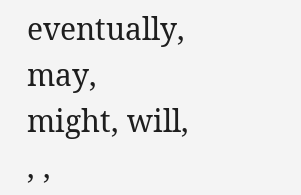eventually, may, might, will, , ,